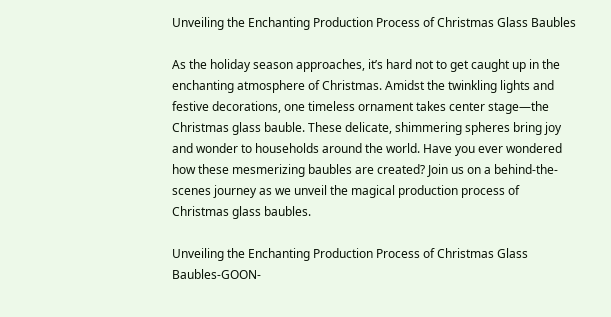Unveiling the Enchanting Production Process of Christmas Glass Baubles

As the holiday season approaches, it’s hard not to get caught up in the enchanting atmosphere of Christmas. Amidst the twinkling lights and festive decorations, one timeless ornament takes center stage—the Christmas glass bauble. These delicate, shimmering spheres bring joy and wonder to households around the world. Have you ever wondered how these mesmerizing baubles are created? Join us on a behind-the-scenes journey as we unveil the magical production process of Christmas glass baubles.

Unveiling the Enchanting Production Process of Christmas Glass Baubles-GOON-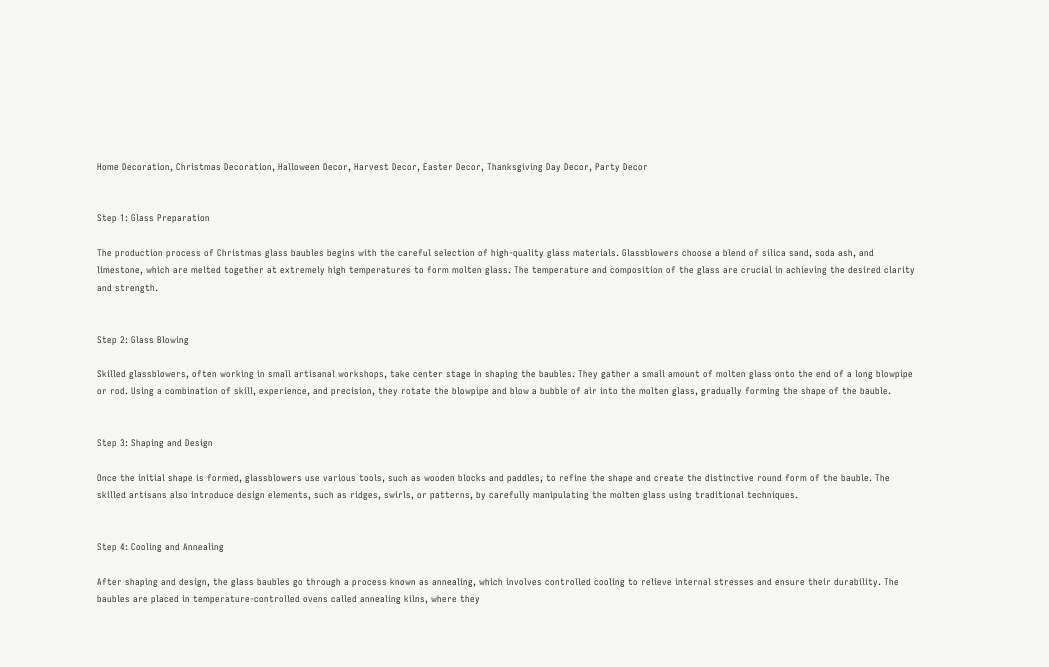Home Decoration, Christmas Decoration, Halloween Decor, Harvest Decor, Easter Decor, Thanksgiving Day Decor, Party Decor


Step 1: Glass Preparation

The production process of Christmas glass baubles begins with the careful selection of high-quality glass materials. Glassblowers choose a blend of silica sand, soda ash, and limestone, which are melted together at extremely high temperatures to form molten glass. The temperature and composition of the glass are crucial in achieving the desired clarity and strength.


Step 2: Glass Blowing

Skilled glassblowers, often working in small artisanal workshops, take center stage in shaping the baubles. They gather a small amount of molten glass onto the end of a long blowpipe or rod. Using a combination of skill, experience, and precision, they rotate the blowpipe and blow a bubble of air into the molten glass, gradually forming the shape of the bauble.


Step 3: Shaping and Design

Once the initial shape is formed, glassblowers use various tools, such as wooden blocks and paddles, to refine the shape and create the distinctive round form of the bauble. The skilled artisans also introduce design elements, such as ridges, swirls, or patterns, by carefully manipulating the molten glass using traditional techniques.


Step 4: Cooling and Annealing

After shaping and design, the glass baubles go through a process known as annealing, which involves controlled cooling to relieve internal stresses and ensure their durability. The baubles are placed in temperature-controlled ovens called annealing kilns, where they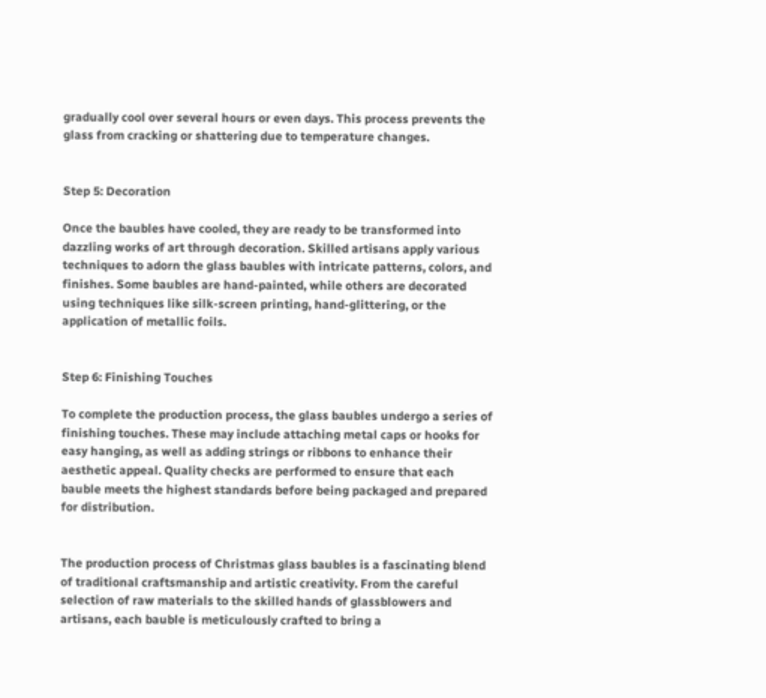gradually cool over several hours or even days. This process prevents the glass from cracking or shattering due to temperature changes.


Step 5: Decoration

Once the baubles have cooled, they are ready to be transformed into dazzling works of art through decoration. Skilled artisans apply various techniques to adorn the glass baubles with intricate patterns, colors, and finishes. Some baubles are hand-painted, while others are decorated using techniques like silk-screen printing, hand-glittering, or the application of metallic foils.


Step 6: Finishing Touches

To complete the production process, the glass baubles undergo a series of finishing touches. These may include attaching metal caps or hooks for easy hanging, as well as adding strings or ribbons to enhance their aesthetic appeal. Quality checks are performed to ensure that each bauble meets the highest standards before being packaged and prepared for distribution.


The production process of Christmas glass baubles is a fascinating blend of traditional craftsmanship and artistic creativity. From the careful selection of raw materials to the skilled hands of glassblowers and artisans, each bauble is meticulously crafted to bring a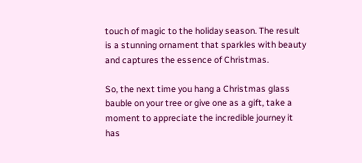touch of magic to the holiday season. The result is a stunning ornament that sparkles with beauty and captures the essence of Christmas.

So, the next time you hang a Christmas glass bauble on your tree or give one as a gift, take a moment to appreciate the incredible journey it has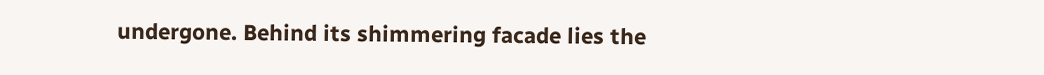undergone. Behind its shimmering facade lies the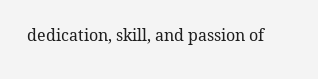dedication, skill, and passion of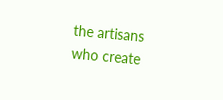the artisans who create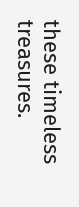these timeless treasures.